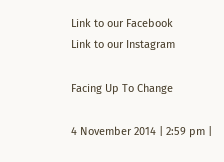Link to our Facebook
Link to our Instagram

Facing Up To Change

4 November 2014 | 2:59 pm |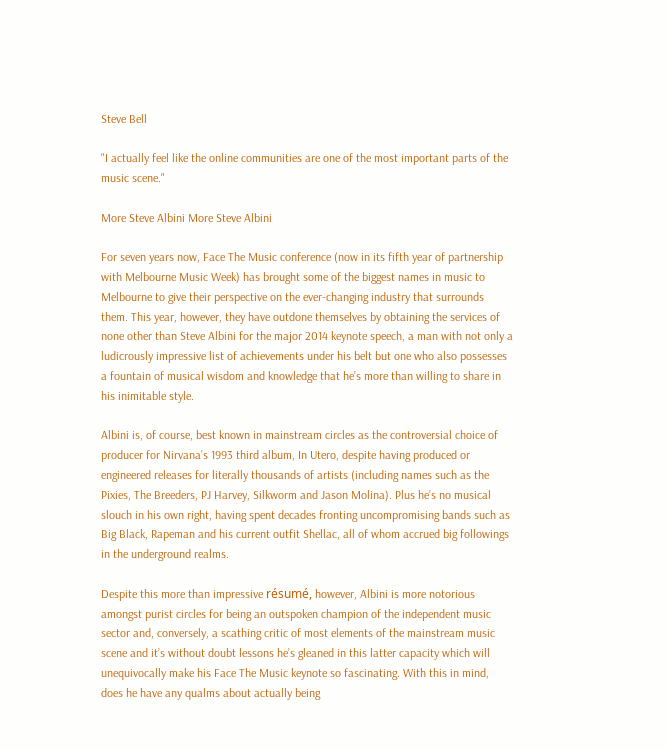Steve Bell

"I actually feel like the online communities are one of the most important parts of the music scene."

More Steve Albini More Steve Albini

For seven years now, Face The Music conference (now in its fifth year of partnership with Melbourne Music Week) has brought some of the biggest names in music to Melbourne to give their perspective on the ever-changing industry that surrounds them. This year, however, they have outdone themselves by obtaining the services of none other than Steve Albini for the major 2014 keynote speech, a man with not only a ludicrously impressive list of achievements under his belt but one who also possesses a fountain of musical wisdom and knowledge that he’s more than willing to share in his inimitable style.

Albini is, of course, best known in mainstream circles as the controversial choice of producer for Nirvana’s 1993 third album, In Utero, despite having produced or engineered releases for literally thousands of artists (including names such as the Pixies, The Breeders, PJ Harvey, Silkworm and Jason Molina). Plus he’s no musical slouch in his own right, having spent decades fronting uncompromising bands such as Big Black, Rapeman and his current outfit Shellac, all of whom accrued big followings in the underground realms.

Despite this more than impressive résumé, however, Albini is more notorious amongst purist circles for being an outspoken champion of the independent music sector and, conversely, a scathing critic of most elements of the mainstream music scene and it’s without doubt lessons he’s gleaned in this latter capacity which will unequivocally make his Face The Music keynote so fascinating. With this in mind, does he have any qualms about actually being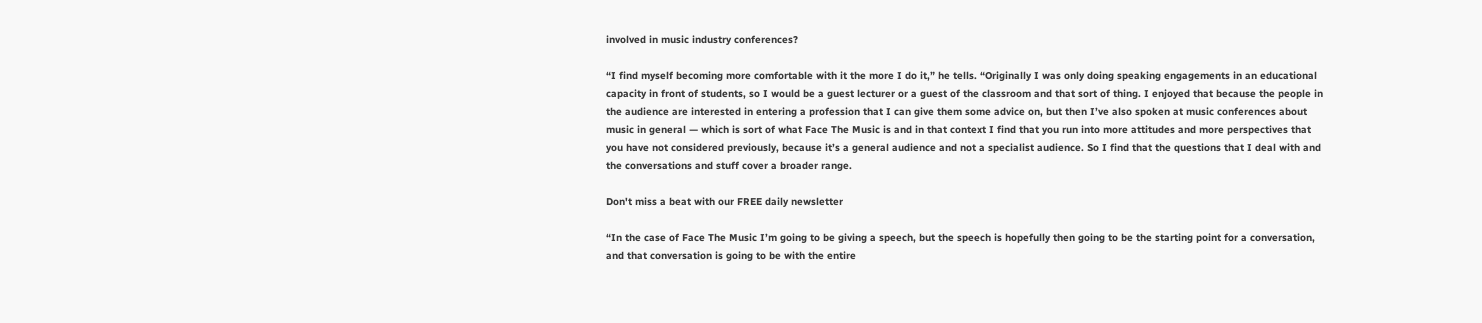involved in music industry conferences?

“I find myself becoming more comfortable with it the more I do it,” he tells. “Originally I was only doing speaking engagements in an educational capacity in front of students, so I would be a guest lecturer or a guest of the classroom and that sort of thing. I enjoyed that because the people in the audience are interested in entering a profession that I can give them some advice on, but then I’ve also spoken at music conferences about music in general — which is sort of what Face The Music is and in that context I find that you run into more attitudes and more perspectives that you have not considered previously, because it’s a general audience and not a specialist audience. So I find that the questions that I deal with and the conversations and stuff cover a broader range.

Don't miss a beat with our FREE daily newsletter

“In the case of Face The Music I’m going to be giving a speech, but the speech is hopefully then going to be the starting point for a conversation, and that conversation is going to be with the entire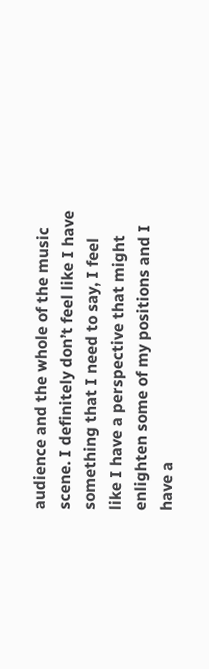audience and the whole of the music scene. I definitely don’t feel like I have something that I need to say, I feel like I have a perspective that might enlighten some of my positions and I have a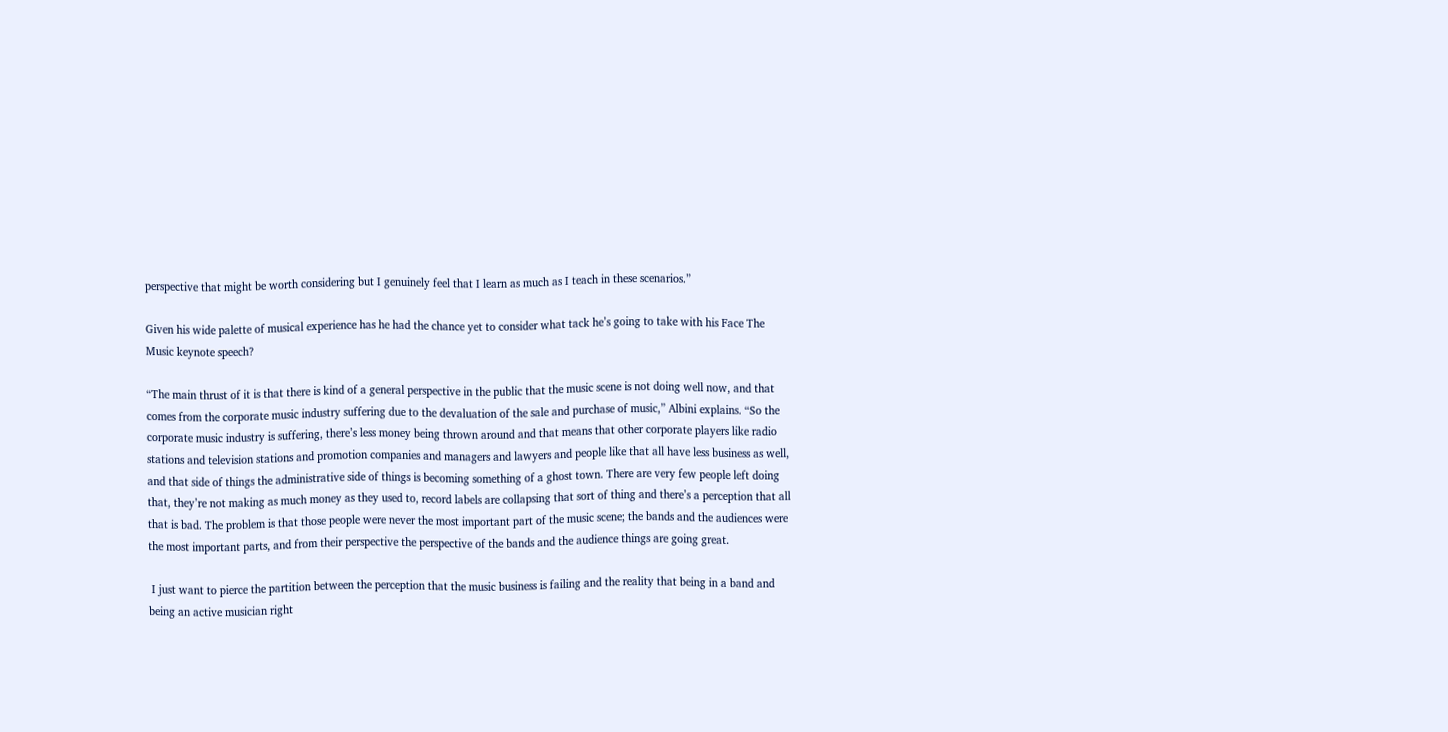perspective that might be worth considering but I genuinely feel that I learn as much as I teach in these scenarios.”

Given his wide palette of musical experience has he had the chance yet to consider what tack he’s going to take with his Face The Music keynote speech?

“The main thrust of it is that there is kind of a general perspective in the public that the music scene is not doing well now, and that comes from the corporate music industry suffering due to the devaluation of the sale and purchase of music,” Albini explains. “So the corporate music industry is suffering, there’s less money being thrown around and that means that other corporate players like radio stations and television stations and promotion companies and managers and lawyers and people like that all have less business as well, and that side of things the administrative side of things is becoming something of a ghost town. There are very few people left doing that, they’re not making as much money as they used to, record labels are collapsing that sort of thing and there’s a perception that all that is bad. The problem is that those people were never the most important part of the music scene; the bands and the audiences were the most important parts, and from their perspective the perspective of the bands and the audience things are going great.

 I just want to pierce the partition between the perception that the music business is failing and the reality that being in a band and being an active musician right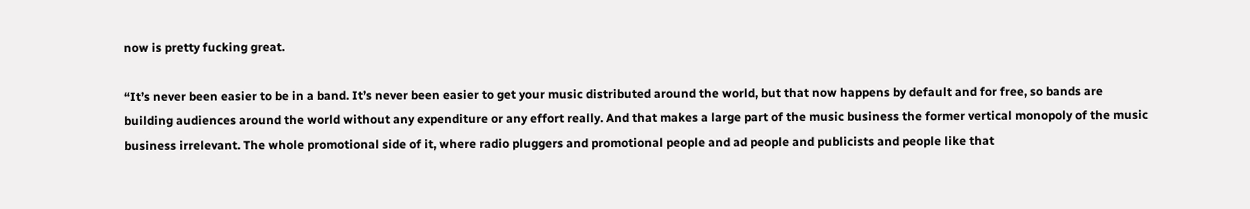now is pretty fucking great.

“It’s never been easier to be in a band. It’s never been easier to get your music distributed around the world, but that now happens by default and for free, so bands are building audiences around the world without any expenditure or any effort really. And that makes a large part of the music business the former vertical monopoly of the music business irrelevant. The whole promotional side of it, where radio pluggers and promotional people and ad people and publicists and people like that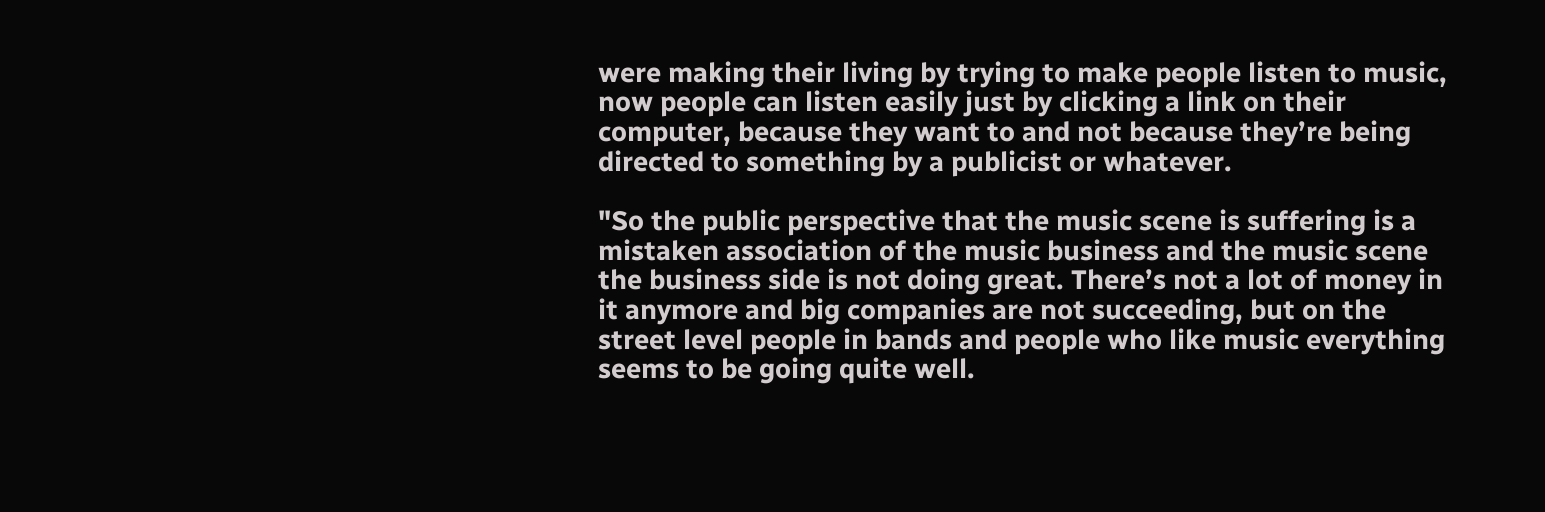were making their living by trying to make people listen to music, now people can listen easily just by clicking a link on their computer, because they want to and not because they’re being directed to something by a publicist or whatever.

"So the public perspective that the music scene is suffering is a mistaken association of the music business and the music scene the business side is not doing great. There’s not a lot of money in it anymore and big companies are not succeeding, but on the street level people in bands and people who like music everything seems to be going quite well.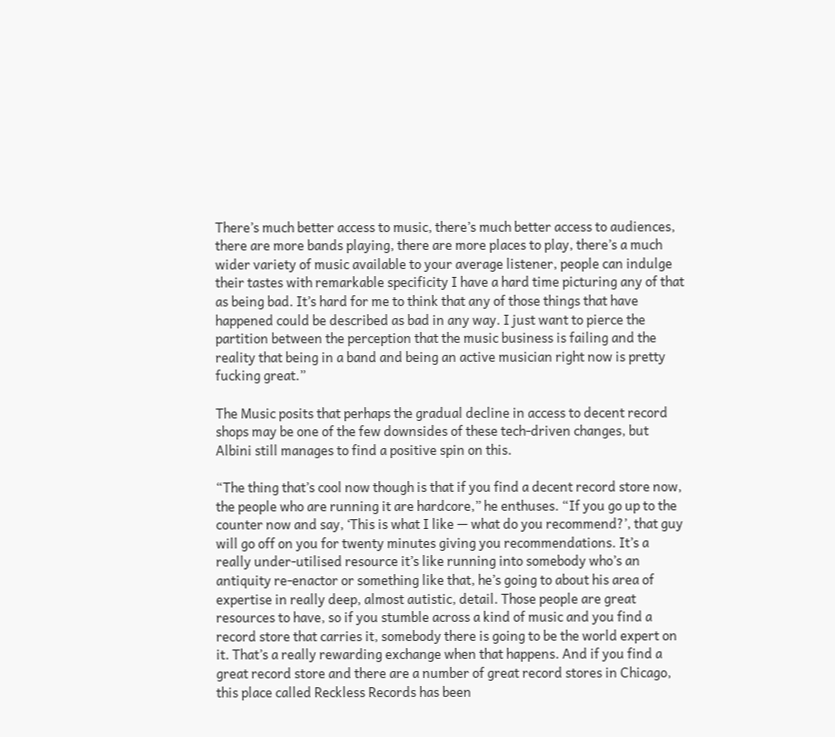There’s much better access to music, there’s much better access to audiences, there are more bands playing, there are more places to play, there’s a much wider variety of music available to your average listener, people can indulge their tastes with remarkable specificity I have a hard time picturing any of that as being bad. It’s hard for me to think that any of those things that have happened could be described as bad in any way. I just want to pierce the partition between the perception that the music business is failing and the reality that being in a band and being an active musician right now is pretty fucking great.”

The Music posits that perhaps the gradual decline in access to decent record shops may be one of the few downsides of these tech-driven changes, but Albini still manages to find a positive spin on this.

“The thing that’s cool now though is that if you find a decent record store now, the people who are running it are hardcore,” he enthuses. “If you go up to the counter now and say, ‘This is what I like — what do you recommend?’, that guy will go off on you for twenty minutes giving you recommendations. It’s a really under-utilised resource it’s like running into somebody who’s an antiquity re-enactor or something like that, he’s going to about his area of expertise in really deep, almost autistic, detail. Those people are great resources to have, so if you stumble across a kind of music and you find a record store that carries it, somebody there is going to be the world expert on it. That’s a really rewarding exchange when that happens. And if you find a great record store and there are a number of great record stores in Chicago, this place called Reckless Records has been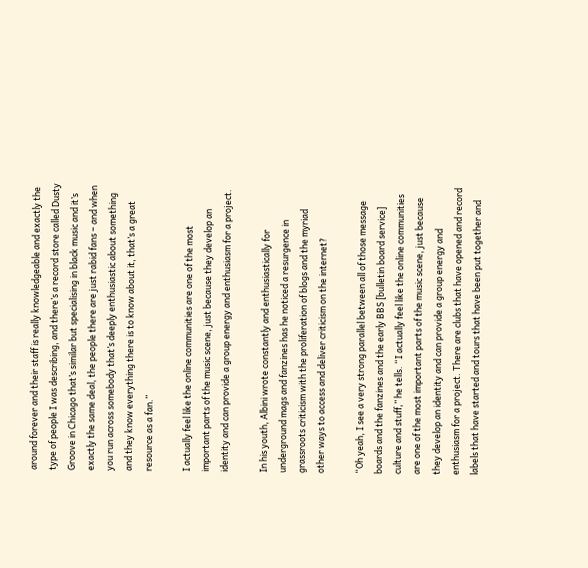around forever and their staff is really knowledgeable and exactly the type of people I was describing, and there’s a record store called Dusty Groove in Chicago that’s similar but specialising in black music and it’s exactly the same deal, the people there are just rabid fans – and when you run across somebody that’s deeply enthusiastic about something and they know everything there is to know about it, that’s a great resource as a fan.”

I actually feel like the online communities are one of the most important parts of the music scene, just because they develop an identity and can provide a group energy and enthusiasm for a project.

In his youth, Albini wrote constantly and enthusiastically for underground mags and fanzines has he noticed a resurgence in grassroots criticism with the proliferation of blogs and the myriad other ways to access and deliver criticism on the internet?

“Oh yeah, I see a very strong parallel between all of those message boards and the fanzines and the early BBS [bulletin board service] culture and stuff,” he tells. “I actually feel like the online communities are one of the most important parts of the music scene, just because they develop an identity and can provide a group energy and enthusiasm for a project. There are clubs that have opened and record labels that have started and tours that have been put together and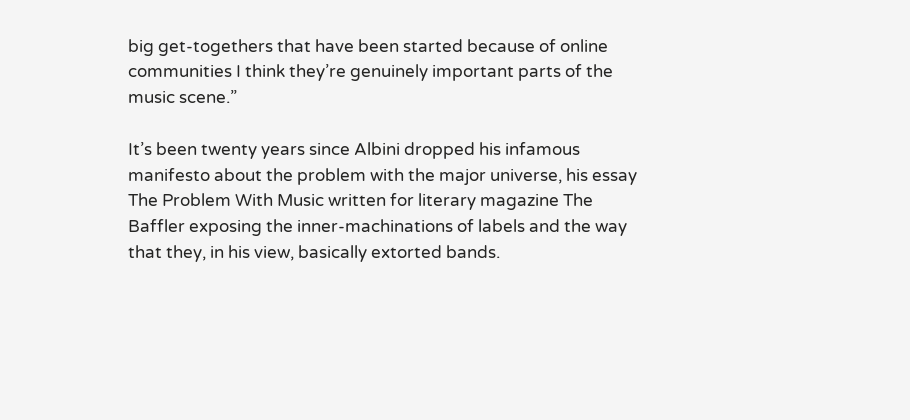big get-togethers that have been started because of online communities I think they’re genuinely important parts of the music scene.”

It’s been twenty years since Albini dropped his infamous manifesto about the problem with the major universe, his essay The Problem With Music written for literary magazine The Baffler exposing the inner-machinations of labels and the way that they, in his view, basically extorted bands.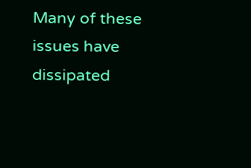Many of these issues have dissipated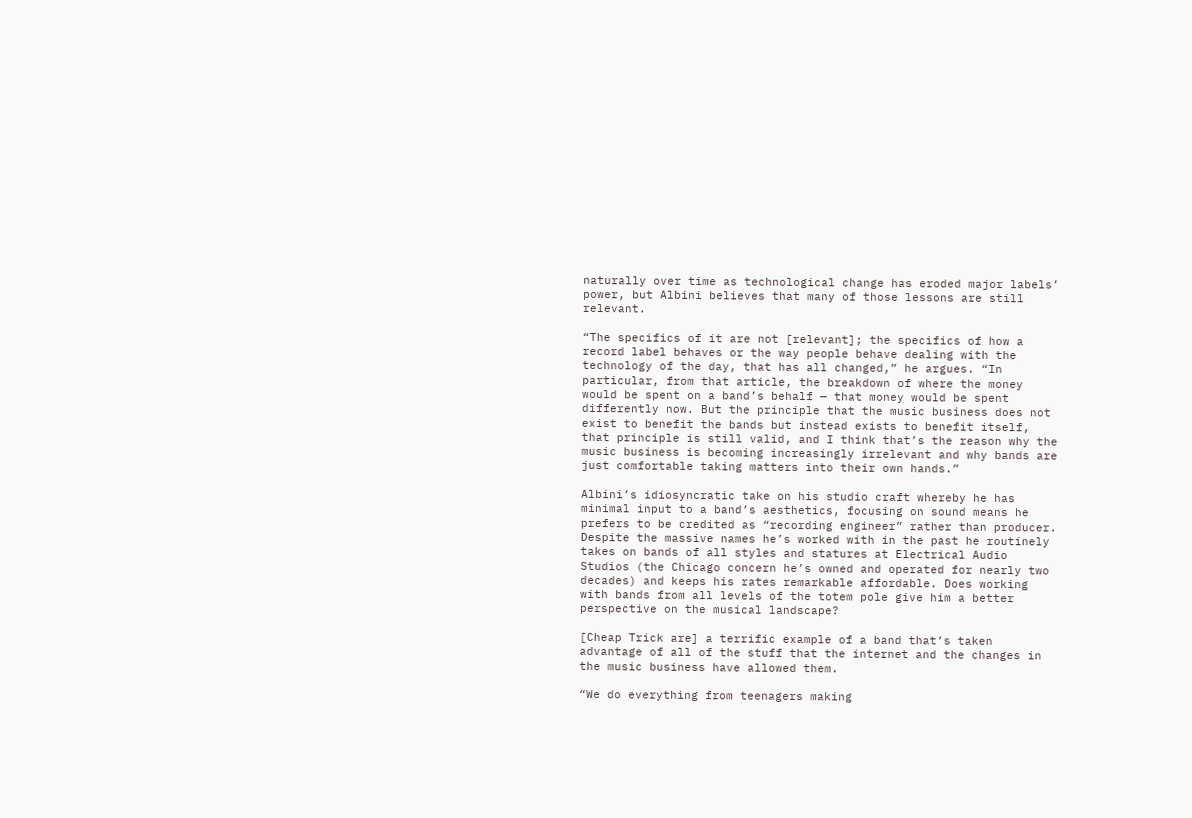naturally over time as technological change has eroded major labels’ power, but Albini believes that many of those lessons are still relevant.

“The specifics of it are not [relevant]; the specifics of how a record label behaves or the way people behave dealing with the technology of the day, that has all changed,” he argues. “In particular, from that article, the breakdown of where the money would be spent on a band’s behalf — that money would be spent differently now. But the principle that the music business does not exist to benefit the bands but instead exists to benefit itself, that principle is still valid, and I think that’s the reason why the music business is becoming increasingly irrelevant and why bands are just comfortable taking matters into their own hands.”

Albini’s idiosyncratic take on his studio craft whereby he has minimal input to a band’s aesthetics, focusing on sound means he prefers to be credited as “recording engineer” rather than producer. Despite the massive names he’s worked with in the past he routinely takes on bands of all styles and statures at Electrical Audio Studios (the Chicago concern he’s owned and operated for nearly two decades) and keeps his rates remarkable affordable. Does working with bands from all levels of the totem pole give him a better perspective on the musical landscape?

[Cheap Trick are] a terrific example of a band that’s taken advantage of all of the stuff that the internet and the changes in the music business have allowed them.

“We do everything from teenagers making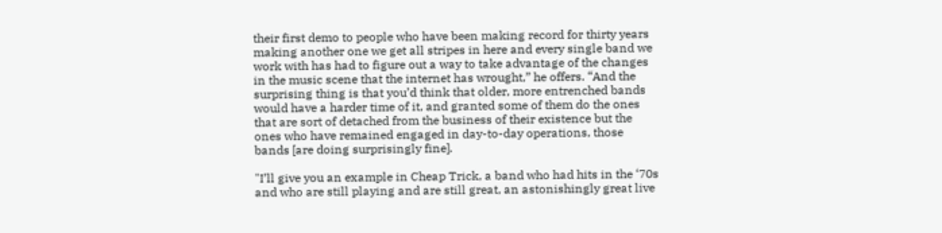their first demo to people who have been making record for thirty years making another one we get all stripes in here and every single band we work with has had to figure out a way to take advantage of the changes in the music scene that the internet has wrought,” he offers. “And the surprising thing is that you’d think that older, more entrenched bands would have a harder time of it, and granted some of them do the ones that are sort of detached from the business of their existence but the ones who have remained engaged in day-to-day operations, those bands [are doing surprisingly fine].

"I’ll give you an example in Cheap Trick, a band who had hits in the ‘70s and who are still playing and are still great, an astonishingly great live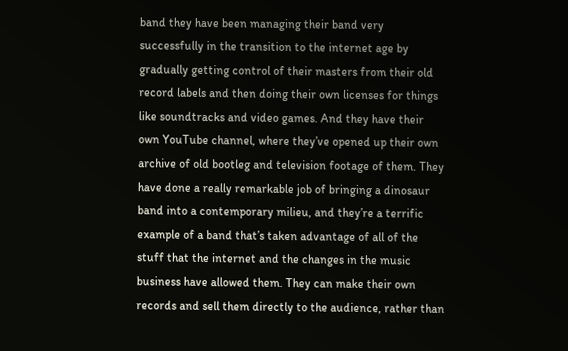band they have been managing their band very successfully in the transition to the internet age by gradually getting control of their masters from their old record labels and then doing their own licenses for things like soundtracks and video games. And they have their own YouTube channel, where they’ve opened up their own archive of old bootleg and television footage of them. They have done a really remarkable job of bringing a dinosaur band into a contemporary milieu, and they’re a terrific example of a band that’s taken advantage of all of the stuff that the internet and the changes in the music business have allowed them. They can make their own records and sell them directly to the audience, rather than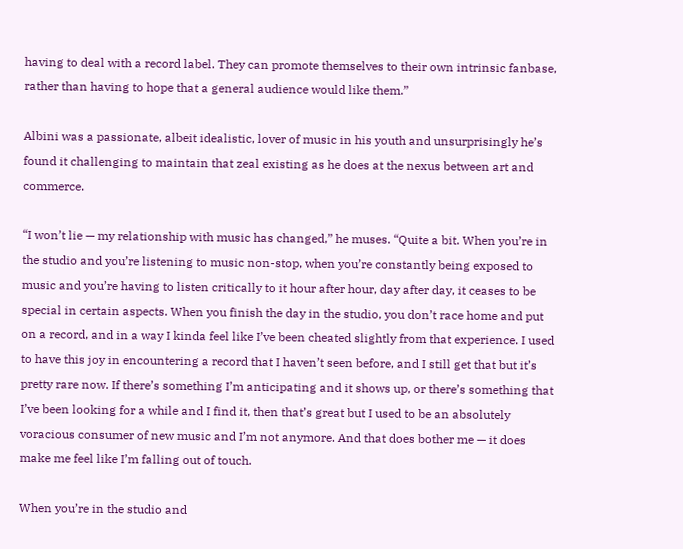having to deal with a record label. They can promote themselves to their own intrinsic fanbase, rather than having to hope that a general audience would like them.”

Albini was a passionate, albeit idealistic, lover of music in his youth and unsurprisingly he’s found it challenging to maintain that zeal existing as he does at the nexus between art and commerce.

“I won’t lie — my relationship with music has changed,” he muses. “Quite a bit. When you’re in the studio and you’re listening to music non-stop, when you’re constantly being exposed to music and you’re having to listen critically to it hour after hour, day after day, it ceases to be special in certain aspects. When you finish the day in the studio, you don’t race home and put on a record, and in a way I kinda feel like I’ve been cheated slightly from that experience. I used to have this joy in encountering a record that I haven’t seen before, and I still get that but it’s pretty rare now. If there’s something I’m anticipating and it shows up, or there’s something that I’ve been looking for a while and I find it, then that’s great but I used to be an absolutely voracious consumer of new music and I’m not anymore. And that does bother me — it does make me feel like I’m falling out of touch.

When you’re in the studio and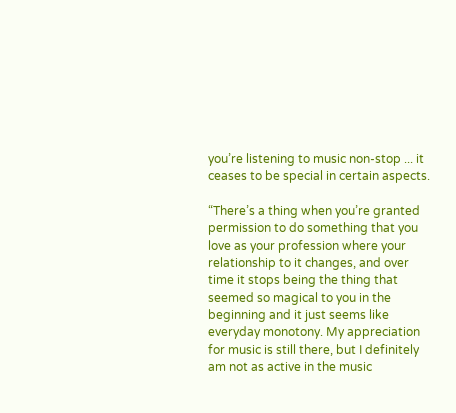you’re listening to music non-stop ... it ceases to be special in certain aspects.

“There’s a thing when you’re granted permission to do something that you love as your profession where your relationship to it changes, and over time it stops being the thing that seemed so magical to you in the beginning and it just seems like everyday monotony. My appreciation for music is still there, but I definitely am not as active in the music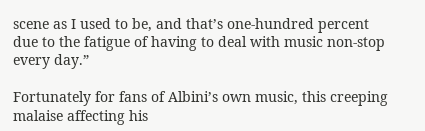scene as I used to be, and that’s one-hundred percent due to the fatigue of having to deal with music non-stop every day.”

Fortunately for fans of Albini’s own music, this creeping malaise affecting his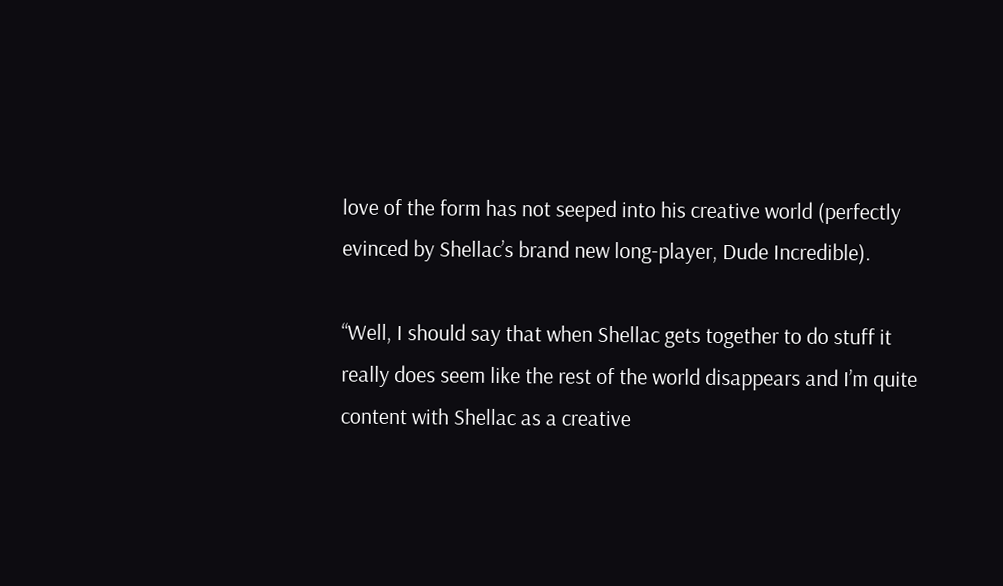love of the form has not seeped into his creative world (perfectly evinced by Shellac’s brand new long-player, Dude Incredible).

“Well, I should say that when Shellac gets together to do stuff it really does seem like the rest of the world disappears and I’m quite content with Shellac as a creative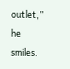outlet,” he smiles.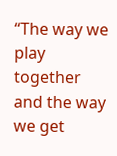“The way we play together and the way we get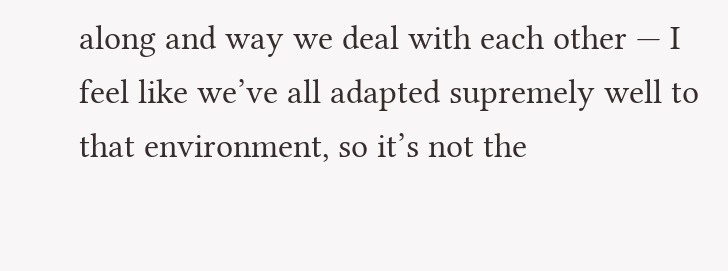along and way we deal with each other — I feel like we’ve all adapted supremely well to that environment, so it’s not the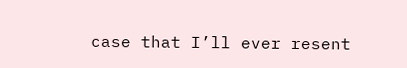case that I’ll ever resent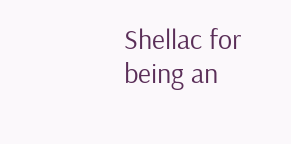Shellac for being an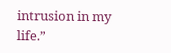intrusion in my life.”